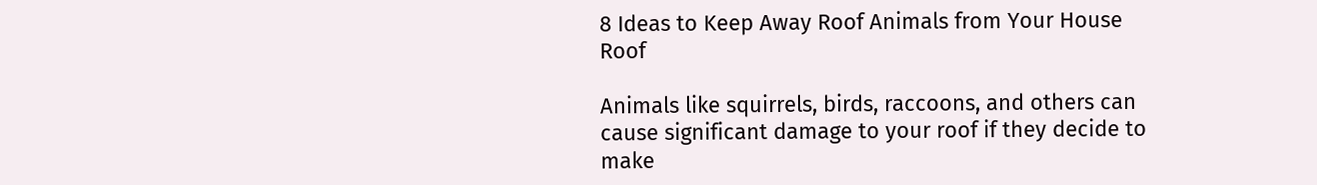8 Ideas to Keep Away Roof Animals from Your House Roof

Animals like squirrels, birds, raccoons, and others can cause significant damage to your roof if they decide to make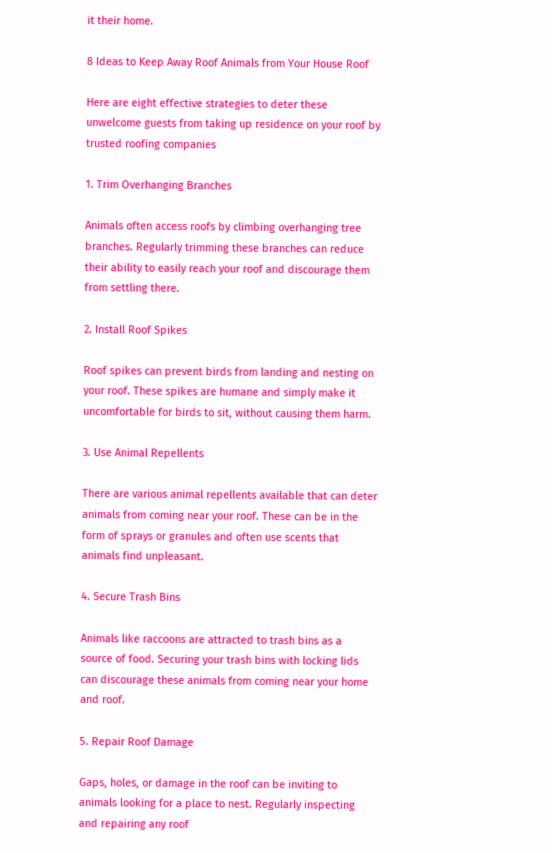it their home.

8 Ideas to Keep Away Roof Animals from Your House Roof

Here are eight effective strategies to deter these unwelcome guests from taking up residence on your roof by trusted roofing companies

1. Trim Overhanging Branches

Animals often access roofs by climbing overhanging tree branches. Regularly trimming these branches can reduce their ability to easily reach your roof and discourage them from settling there.

2. Install Roof Spikes

Roof spikes can prevent birds from landing and nesting on your roof. These spikes are humane and simply make it uncomfortable for birds to sit, without causing them harm.

3. Use Animal Repellents

There are various animal repellents available that can deter animals from coming near your roof. These can be in the form of sprays or granules and often use scents that animals find unpleasant.

4. Secure Trash Bins

Animals like raccoons are attracted to trash bins as a source of food. Securing your trash bins with locking lids can discourage these animals from coming near your home and roof.

5. Repair Roof Damage

Gaps, holes, or damage in the roof can be inviting to animals looking for a place to nest. Regularly inspecting and repairing any roof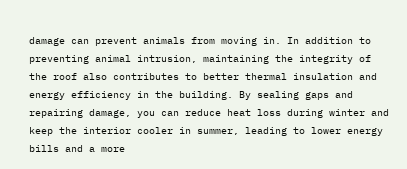damage can prevent animals from moving in. In addition to preventing animal intrusion, maintaining the integrity of the roof also contributes to better thermal insulation and energy efficiency in the building. By sealing gaps and repairing damage, you can reduce heat loss during winter and keep the interior cooler in summer, leading to lower energy bills and a more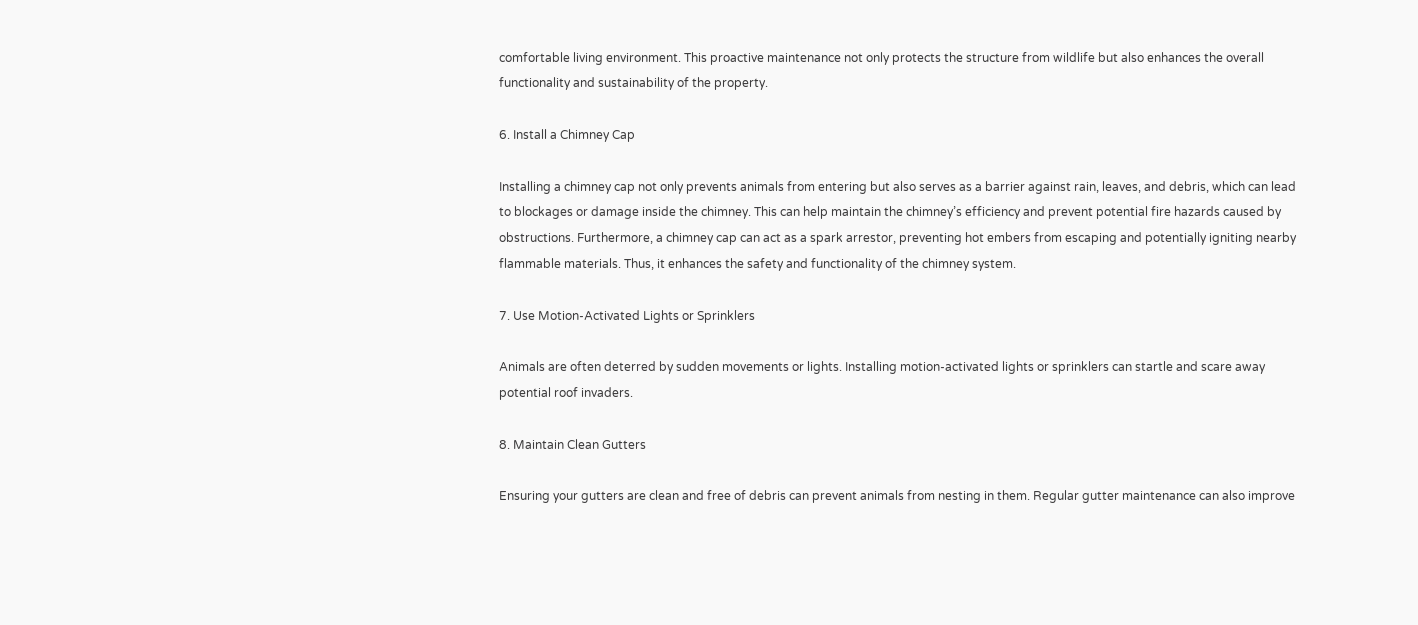comfortable living environment. This proactive maintenance not only protects the structure from wildlife but also enhances the overall functionality and sustainability of the property.

6. Install a Chimney Cap

Installing a chimney cap not only prevents animals from entering but also serves as a barrier against rain, leaves, and debris, which can lead to blockages or damage inside the chimney. This can help maintain the chimney’s efficiency and prevent potential fire hazards caused by obstructions. Furthermore, a chimney cap can act as a spark arrestor, preventing hot embers from escaping and potentially igniting nearby flammable materials. Thus, it enhances the safety and functionality of the chimney system.

7. Use Motion-Activated Lights or Sprinklers

Animals are often deterred by sudden movements or lights. Installing motion-activated lights or sprinklers can startle and scare away potential roof invaders.

8. Maintain Clean Gutters

Ensuring your gutters are clean and free of debris can prevent animals from nesting in them. Regular gutter maintenance can also improve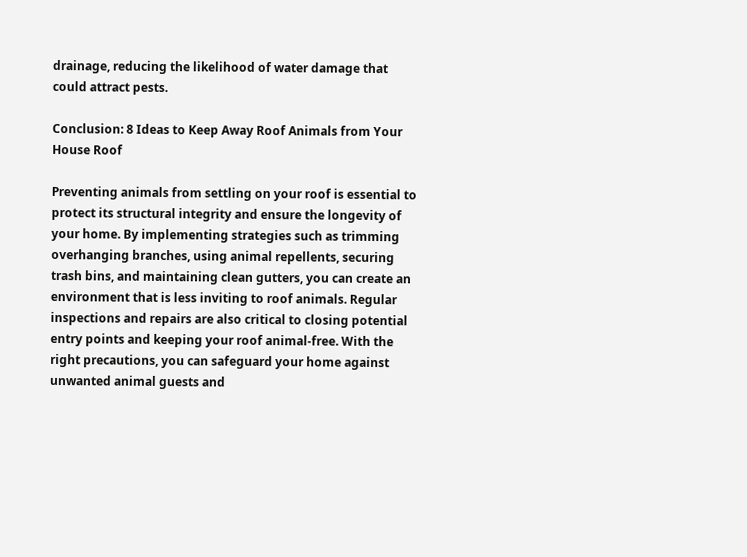drainage, reducing the likelihood of water damage that could attract pests.

Conclusion: 8 Ideas to Keep Away Roof Animals from Your House Roof

Preventing animals from settling on your roof is essential to protect its structural integrity and ensure the longevity of your home. By implementing strategies such as trimming overhanging branches, using animal repellents, securing trash bins, and maintaining clean gutters, you can create an environment that is less inviting to roof animals. Regular inspections and repairs are also critical to closing potential entry points and keeping your roof animal-free. With the right precautions, you can safeguard your home against unwanted animal guests and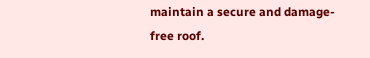maintain a secure and damage-free roof.